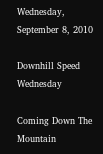Wednesday, September 8, 2010

Downhill Speed Wednesday

Coming Down The Mountain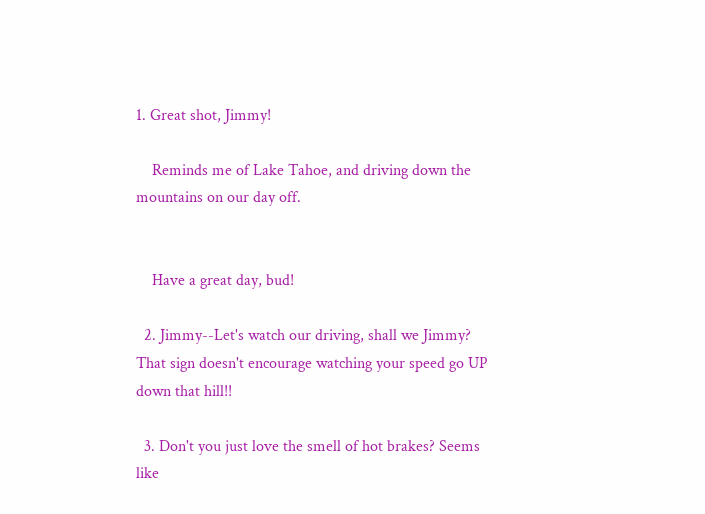1. Great shot, Jimmy!

    Reminds me of Lake Tahoe, and driving down the mountains on our day off.


    Have a great day, bud!

  2. Jimmy--Let's watch our driving, shall we Jimmy? That sign doesn't encourage watching your speed go UP down that hill!!

  3. Don't you just love the smell of hot brakes? Seems like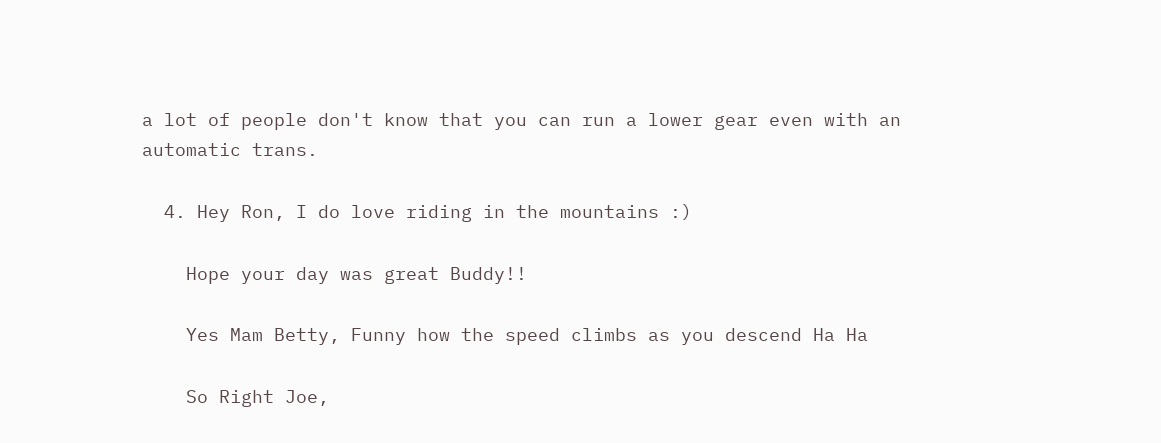a lot of people don't know that you can run a lower gear even with an automatic trans.

  4. Hey Ron, I do love riding in the mountains :)

    Hope your day was great Buddy!!

    Yes Mam Betty, Funny how the speed climbs as you descend Ha Ha

    So Right Joe,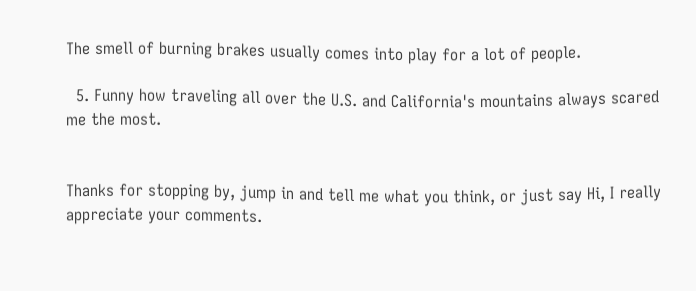The smell of burning brakes usually comes into play for a lot of people.

  5. Funny how traveling all over the U.S. and California's mountains always scared me the most.


Thanks for stopping by, jump in and tell me what you think, or just say Hi, I really appreciate your comments.